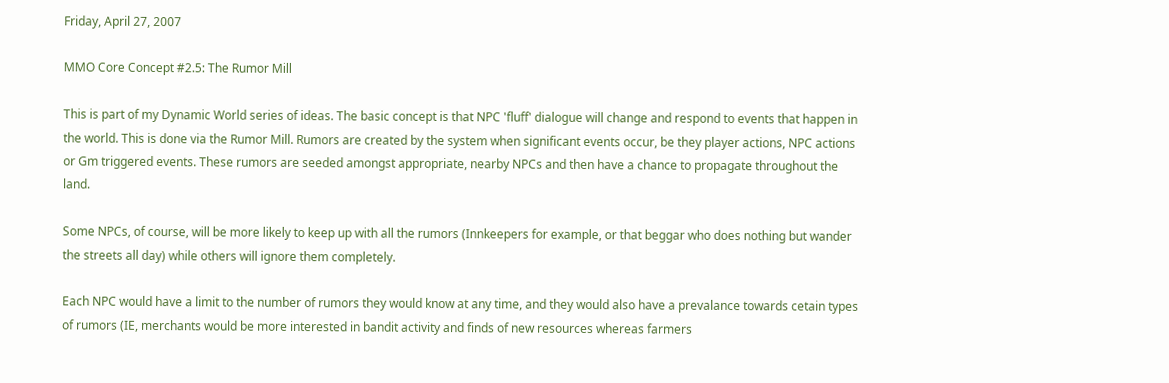Friday, April 27, 2007

MMO Core Concept #2.5: The Rumor Mill

This is part of my Dynamic World series of ideas. The basic concept is that NPC 'fluff' dialogue will change and respond to events that happen in the world. This is done via the Rumor Mill. Rumors are created by the system when significant events occur, be they player actions, NPC actions or Gm triggered events. These rumors are seeded amongst appropriate, nearby NPCs and then have a chance to propagate throughout the land.

Some NPCs, of course, will be more likely to keep up with all the rumors (Innkeepers for example, or that beggar who does nothing but wander the streets all day) while others will ignore them completely.

Each NPC would have a limit to the number of rumors they would know at any time, and they would also have a prevalance towards cetain types of rumors (IE, merchants would be more interested in bandit activity and finds of new resources whereas farmers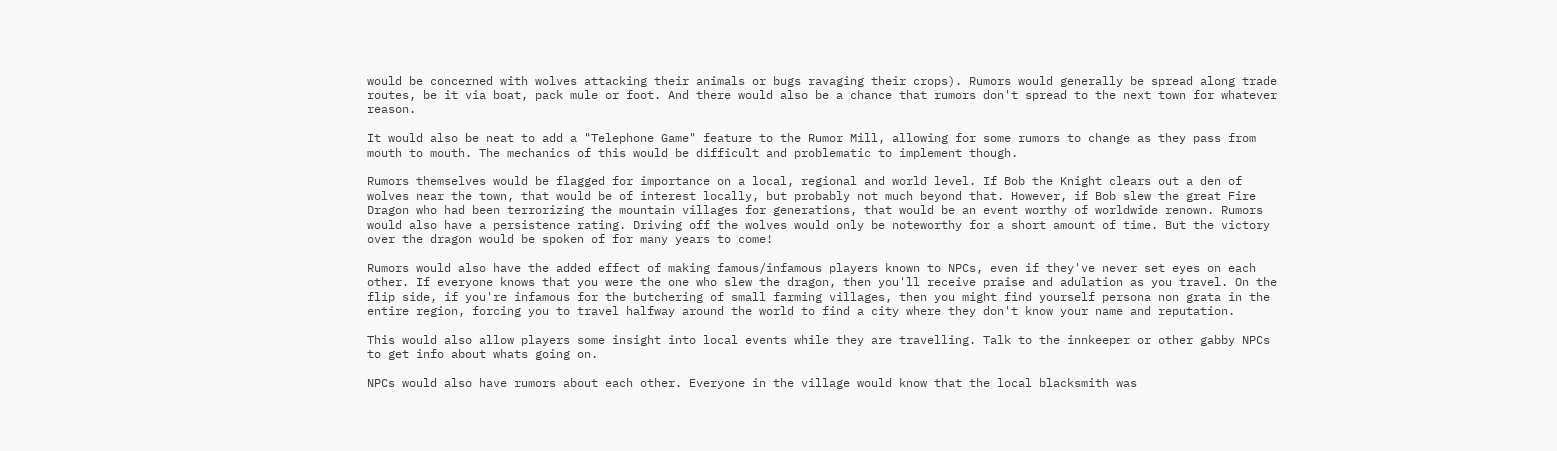would be concerned with wolves attacking their animals or bugs ravaging their crops). Rumors would generally be spread along trade routes, be it via boat, pack mule or foot. And there would also be a chance that rumors don't spread to the next town for whatever reason.

It would also be neat to add a "Telephone Game" feature to the Rumor Mill, allowing for some rumors to change as they pass from mouth to mouth. The mechanics of this would be difficult and problematic to implement though.

Rumors themselves would be flagged for importance on a local, regional and world level. If Bob the Knight clears out a den of wolves near the town, that would be of interest locally, but probably not much beyond that. However, if Bob slew the great Fire Dragon who had been terrorizing the mountain villages for generations, that would be an event worthy of worldwide renown. Rumors would also have a persistence rating. Driving off the wolves would only be noteworthy for a short amount of time. But the victory over the dragon would be spoken of for many years to come!

Rumors would also have the added effect of making famous/infamous players known to NPCs, even if they've never set eyes on each other. If everyone knows that you were the one who slew the dragon, then you'll receive praise and adulation as you travel. On the flip side, if you're infamous for the butchering of small farming villages, then you might find yourself persona non grata in the entire region, forcing you to travel halfway around the world to find a city where they don't know your name and reputation.

This would also allow players some insight into local events while they are travelling. Talk to the innkeeper or other gabby NPCs to get info about whats going on.

NPCs would also have rumors about each other. Everyone in the village would know that the local blacksmith was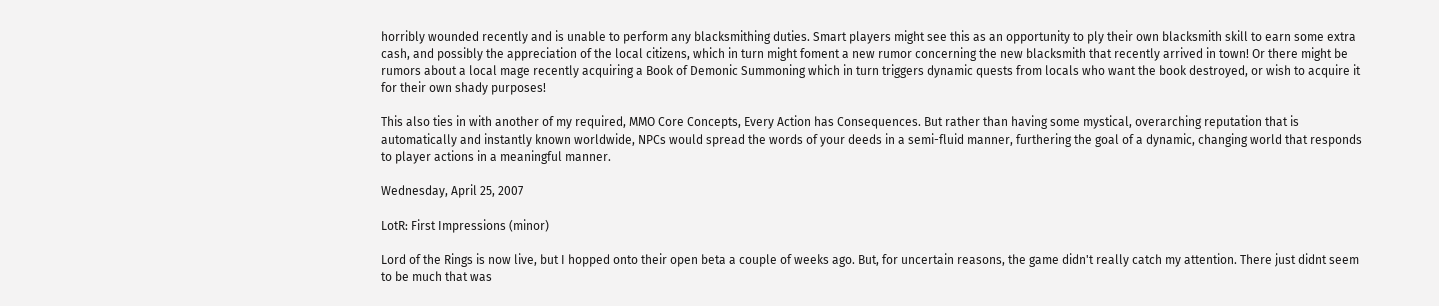horribly wounded recently and is unable to perform any blacksmithing duties. Smart players might see this as an opportunity to ply their own blacksmith skill to earn some extra cash, and possibly the appreciation of the local citizens, which in turn might foment a new rumor concerning the new blacksmith that recently arrived in town! Or there might be rumors about a local mage recently acquiring a Book of Demonic Summoning which in turn triggers dynamic quests from locals who want the book destroyed, or wish to acquire it for their own shady purposes!

This also ties in with another of my required, MMO Core Concepts, Every Action has Consequences. But rather than having some mystical, overarching reputation that is automatically and instantly known worldwide, NPCs would spread the words of your deeds in a semi-fluid manner, furthering the goal of a dynamic, changing world that responds to player actions in a meaningful manner.

Wednesday, April 25, 2007

LotR: First Impressions (minor)

Lord of the Rings is now live, but I hopped onto their open beta a couple of weeks ago. But, for uncertain reasons, the game didn't really catch my attention. There just didnt seem to be much that was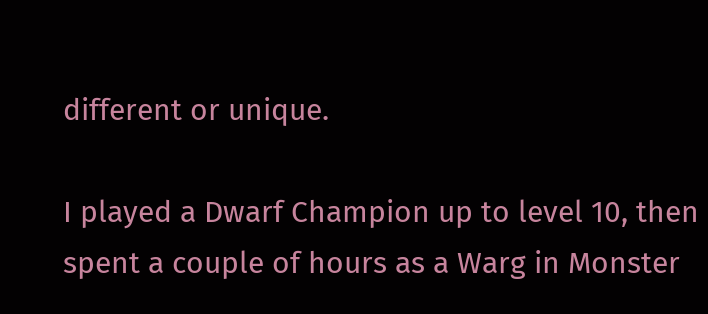different or unique.

I played a Dwarf Champion up to level 10, then spent a couple of hours as a Warg in Monster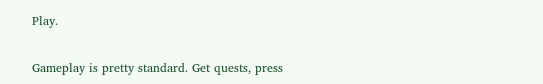Play.

Gameplay is pretty standard. Get quests, press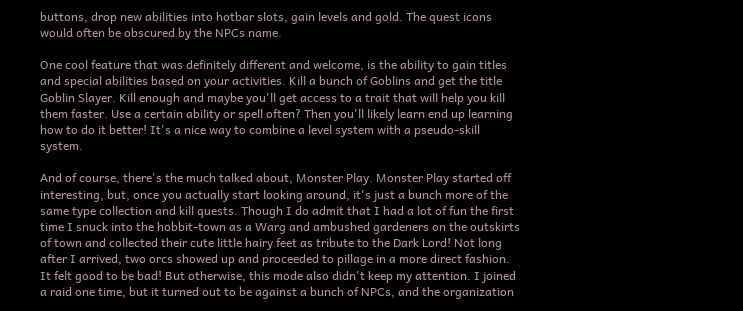buttons, drop new abilities into hotbar slots, gain levels and gold. The quest icons would often be obscured by the NPCs name.

One cool feature that was definitely different and welcome, is the ability to gain titles and special abilities based on your activities. Kill a bunch of Goblins and get the title Goblin Slayer. Kill enough and maybe you'll get access to a trait that will help you kill them faster. Use a certain ability or spell often? Then you'll likely learn end up learning how to do it better! It's a nice way to combine a level system with a pseudo-skill system.

And of course, there's the much talked about, Monster Play. Monster Play started off interesting, but, once you actually start looking around, it's just a bunch more of the same type collection and kill quests. Though I do admit that I had a lot of fun the first time I snuck into the hobbit-town as a Warg and ambushed gardeners on the outskirts of town and collected their cute little hairy feet as tribute to the Dark Lord! Not long after I arrived, two orcs showed up and proceeded to pillage in a more direct fashion. It felt good to be bad! But otherwise, this mode also didn't keep my attention. I joined a raid one time, but it turned out to be against a bunch of NPCs, and the organization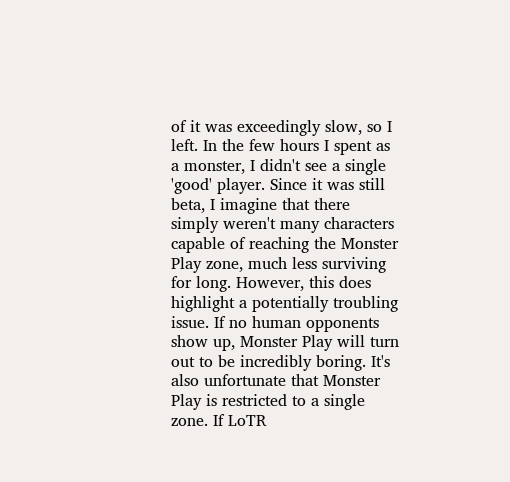of it was exceedingly slow, so I left. In the few hours I spent as a monster, I didn't see a single 'good' player. Since it was still beta, I imagine that there simply weren't many characters capable of reaching the Monster Play zone, much less surviving for long. However, this does highlight a potentially troubling issue. If no human opponents show up, Monster Play will turn out to be incredibly boring. It's also unfortunate that Monster Play is restricted to a single zone. If LoTR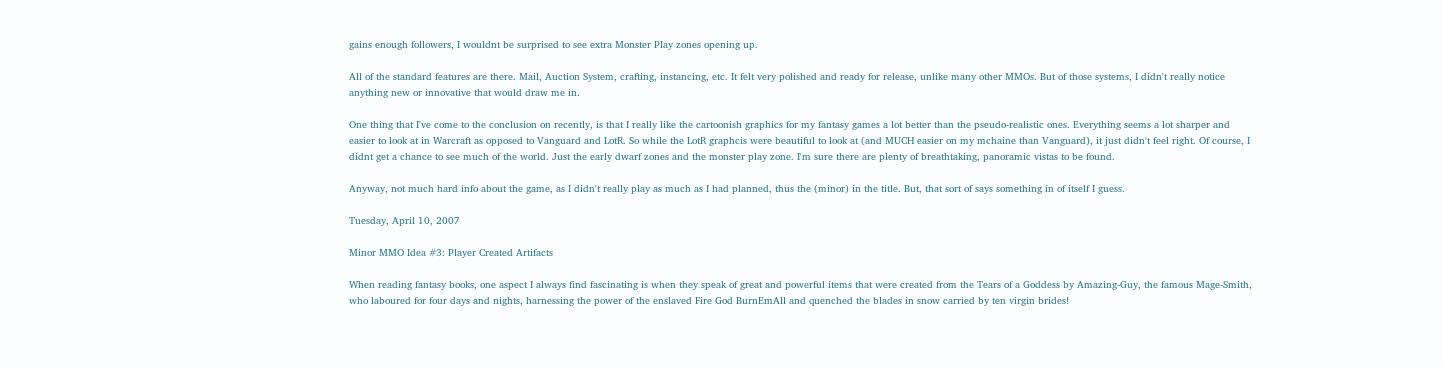gains enough followers, I wouldnt be surprised to see extra Monster Play zones opening up.

All of the standard features are there. Mail, Auction System, crafting, instancing, etc. It felt very polished and ready for release, unlike many other MMOs. But of those systems, I didn't really notice anything new or innovative that would draw me in.

One thing that I've come to the conclusion on recently, is that I really like the cartoonish graphics for my fantasy games a lot better than the pseudo-realistic ones. Everything seems a lot sharper and easier to look at in Warcraft as opposed to Vanguard and LotR. So while the LotR graphcis were beautiful to look at (and MUCH easier on my mchaine than Vanguard), it just didn't feel right. Of course, I didnt get a chance to see much of the world. Just the early dwarf zones and the monster play zone. I'm sure there are plenty of breathtaking, panoramic vistas to be found.

Anyway, not much hard info about the game, as I didn't really play as much as I had planned, thus the (minor) in the title. But, that sort of says something in of itself I guess.

Tuesday, April 10, 2007

Minor MMO Idea #3: Player Created Artifacts

When reading fantasy books, one aspect I always find fascinating is when they speak of great and powerful items that were created from the Tears of a Goddess by Amazing-Guy, the famous Mage-Smith, who laboured for four days and nights, harnessing the power of the enslaved Fire God BurnEmAll and quenched the blades in snow carried by ten virgin brides!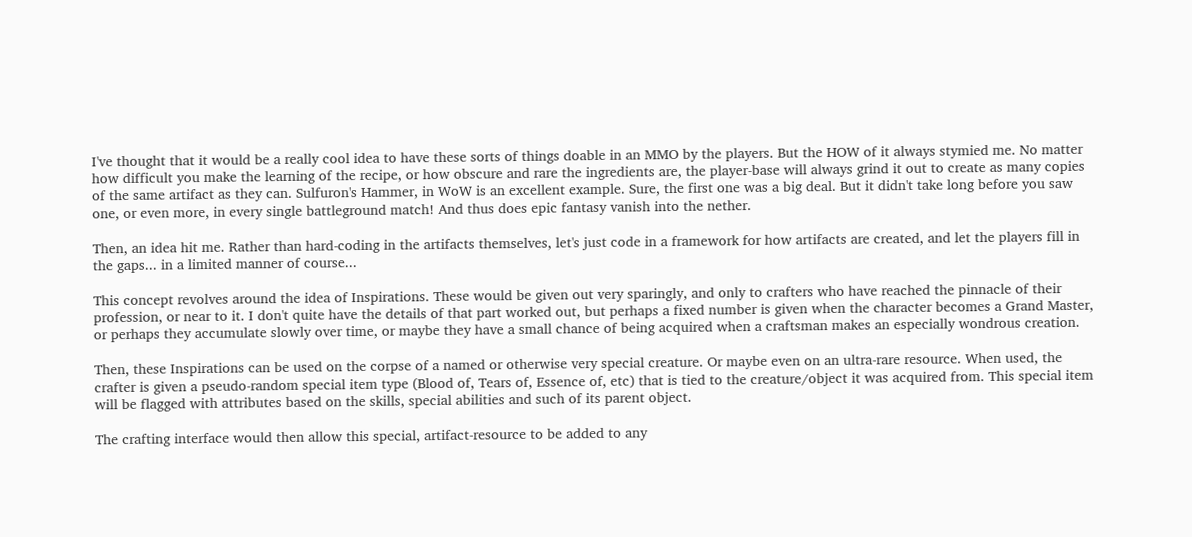I've thought that it would be a really cool idea to have these sorts of things doable in an MMO by the players. But the HOW of it always stymied me. No matter how difficult you make the learning of the recipe, or how obscure and rare the ingredients are, the player-base will always grind it out to create as many copies of the same artifact as they can. Sulfuron's Hammer, in WoW is an excellent example. Sure, the first one was a big deal. But it didn't take long before you saw one, or even more, in every single battleground match! And thus does epic fantasy vanish into the nether.

Then, an idea hit me. Rather than hard-coding in the artifacts themselves, let's just code in a framework for how artifacts are created, and let the players fill in the gaps... in a limited manner of course...

This concept revolves around the idea of Inspirations. These would be given out very sparingly, and only to crafters who have reached the pinnacle of their profession, or near to it. I don't quite have the details of that part worked out, but perhaps a fixed number is given when the character becomes a Grand Master, or perhaps they accumulate slowly over time, or maybe they have a small chance of being acquired when a craftsman makes an especially wondrous creation.

Then, these Inspirations can be used on the corpse of a named or otherwise very special creature. Or maybe even on an ultra-rare resource. When used, the crafter is given a pseudo-random special item type (Blood of, Tears of, Essence of, etc) that is tied to the creature/object it was acquired from. This special item will be flagged with attributes based on the skills, special abilities and such of its parent object.

The crafting interface would then allow this special, artifact-resource to be added to any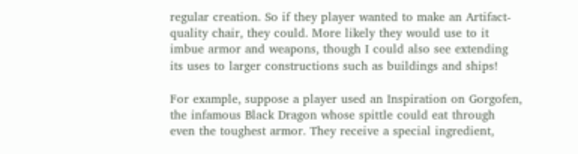regular creation. So if they player wanted to make an Artifact-quality chair, they could. More likely they would use to it imbue armor and weapons, though I could also see extending its uses to larger constructions such as buildings and ships!

For example, suppose a player used an Inspiration on Gorgofen, the infamous Black Dragon whose spittle could eat through even the toughest armor. They receive a special ingredient,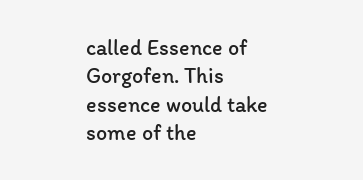called Essence of Gorgofen. This essence would take some of the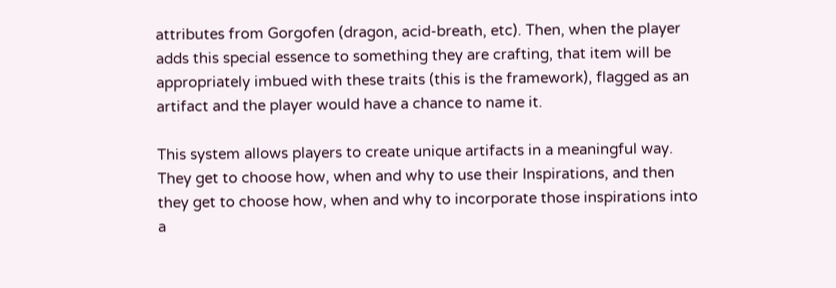attributes from Gorgofen (dragon, acid-breath, etc). Then, when the player adds this special essence to something they are crafting, that item will be appropriately imbued with these traits (this is the framework), flagged as an artifact and the player would have a chance to name it.

This system allows players to create unique artifacts in a meaningful way. They get to choose how, when and why to use their Inspirations, and then they get to choose how, when and why to incorporate those inspirations into a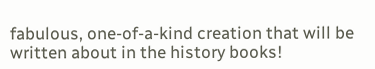fabulous, one-of-a-kind creation that will be written about in the history books!